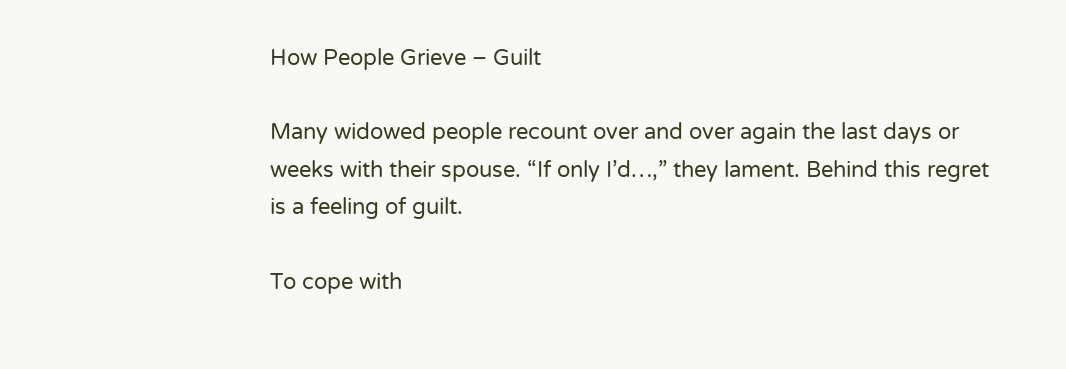How People Grieve – Guilt

Many widowed people recount over and over again the last days or weeks with their spouse. “If only I’d…,” they lament. Behind this regret is a feeling of guilt.

To cope with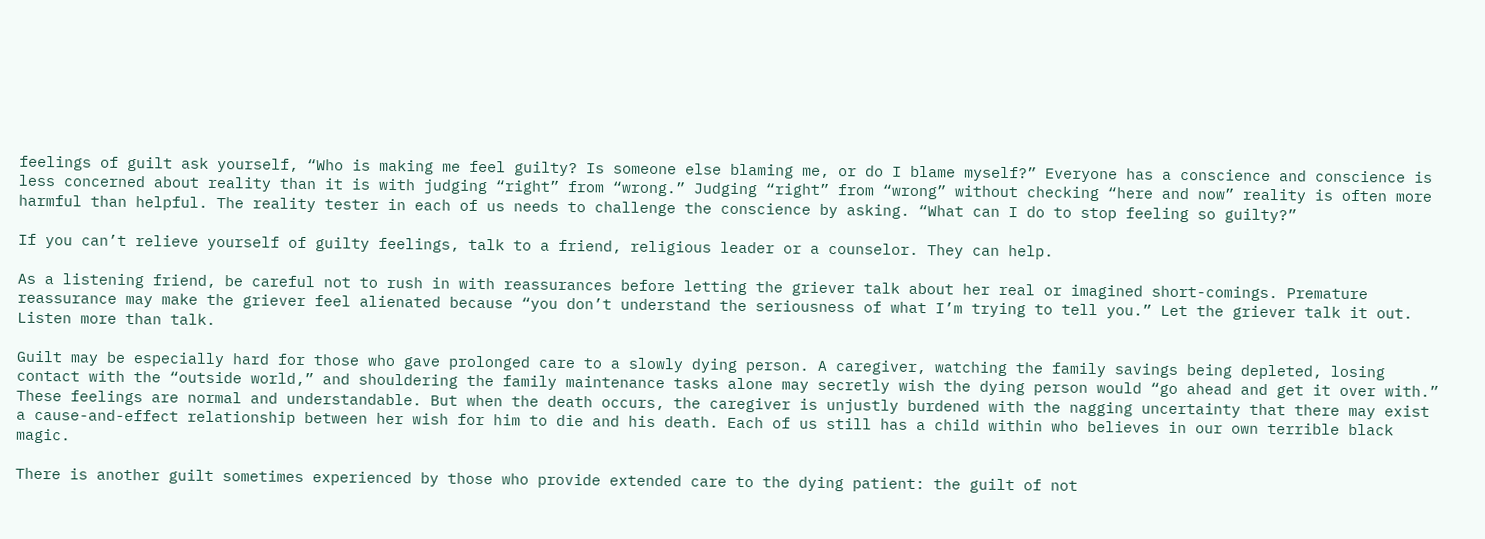feelings of guilt ask yourself, “Who is making me feel guilty? Is someone else blaming me, or do I blame myself?” Everyone has a conscience and conscience is less concerned about reality than it is with judging “right” from “wrong.” Judging “right” from “wrong” without checking “here and now” reality is often more harmful than helpful. The reality tester in each of us needs to challenge the conscience by asking. “What can I do to stop feeling so guilty?”

If you can’t relieve yourself of guilty feelings, talk to a friend, religious leader or a counselor. They can help.

As a listening friend, be careful not to rush in with reassurances before letting the griever talk about her real or imagined short-comings. Premature reassurance may make the griever feel alienated because “you don’t understand the seriousness of what I’m trying to tell you.” Let the griever talk it out. Listen more than talk.

Guilt may be especially hard for those who gave prolonged care to a slowly dying person. A caregiver, watching the family savings being depleted, losing contact with the “outside world,” and shouldering the family maintenance tasks alone may secretly wish the dying person would “go ahead and get it over with.” These feelings are normal and understandable. But when the death occurs, the caregiver is unjustly burdened with the nagging uncertainty that there may exist a cause-and-effect relationship between her wish for him to die and his death. Each of us still has a child within who believes in our own terrible black magic.

There is another guilt sometimes experienced by those who provide extended care to the dying patient: the guilt of not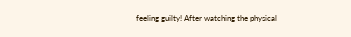feeling guilty! After watching the physical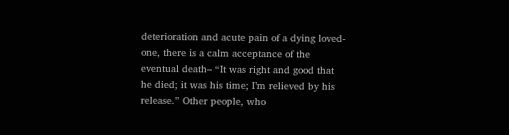deterioration and acute pain of a dying loved-one, there is a calm acceptance of the eventual death– “It was right and good that he died; it was his time; I’m relieved by his release.” Other people, who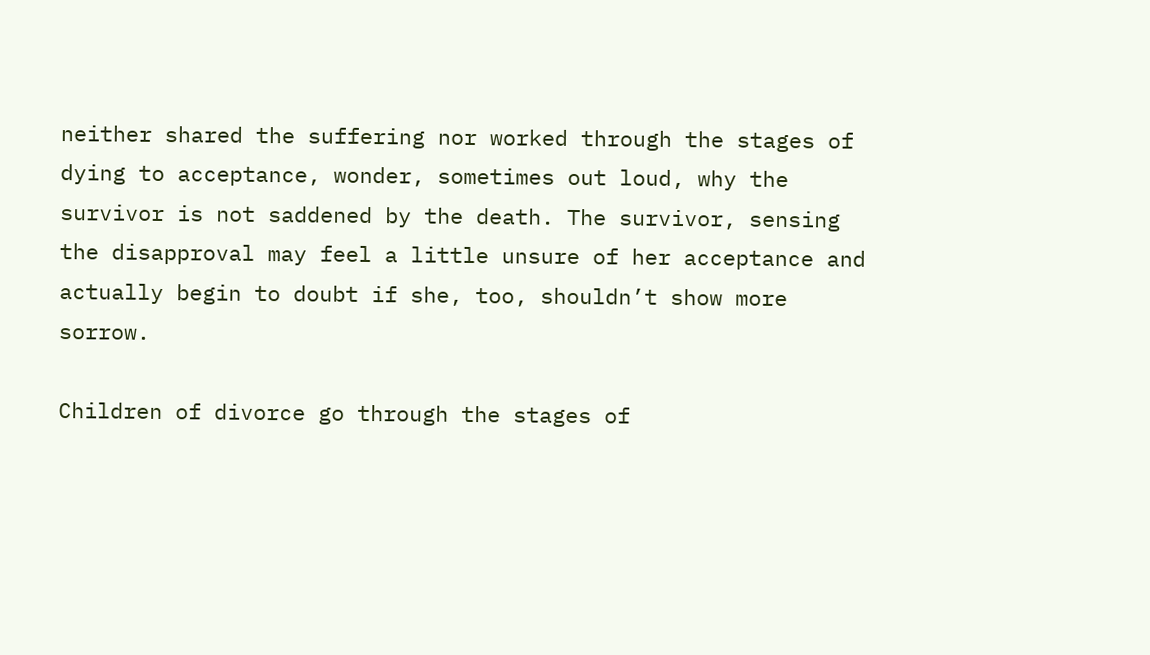neither shared the suffering nor worked through the stages of dying to acceptance, wonder, sometimes out loud, why the survivor is not saddened by the death. The survivor, sensing the disapproval may feel a little unsure of her acceptance and actually begin to doubt if she, too, shouldn’t show more sorrow.

Children of divorce go through the stages of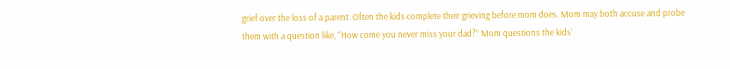grief over the loss of a parent. Often the kids complete their grieving before mom does. Mom may both accuse and probe them with a question like, “How come you never miss your dad?” Mom questions the kids’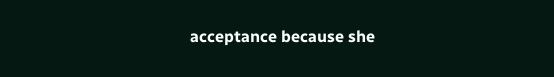acceptance because she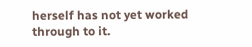herself has not yet worked through to it.